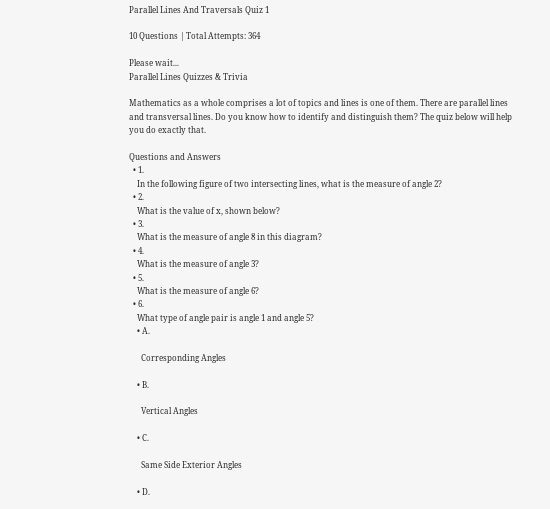Parallel Lines And Traversals Quiz 1

10 Questions | Total Attempts: 364

Please wait...
Parallel Lines Quizzes & Trivia

Mathematics as a whole comprises a lot of topics and lines is one of them. There are parallel lines and transversal lines. Do you know how to identify and distinguish them? The quiz below will help you do exactly that.

Questions and Answers
  • 1.
    In the following figure of two intersecting lines, what is the measure of angle 2?
  • 2.
    What is the value of x, shown below?
  • 3.
    What is the measure of angle 8 in this diagram?
  • 4.
    What is the measure of angle 3?
  • 5.
    What is the measure of angle 6?
  • 6.
    What type of angle pair is angle 1 and angle 5?
    • A.

      Corresponding Angles

    • B.

      Vertical Angles

    • C.

      Same Side Exterior Angles

    • D.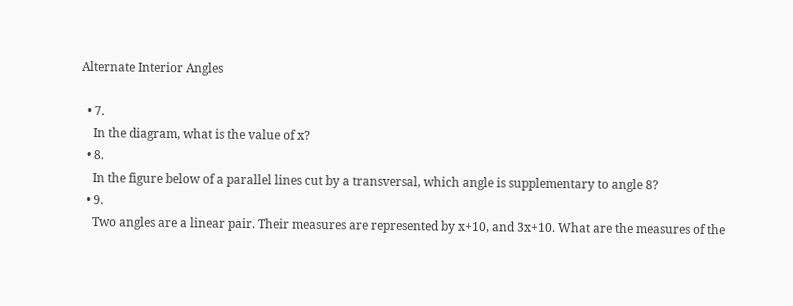Alternate Interior Angles

  • 7.
    In the diagram, what is the value of x?
  • 8.
    In the figure below of a parallel lines cut by a transversal, which angle is supplementary to angle 8?
  • 9.
    Two angles are a linear pair. Their measures are represented by x+10, and 3x+10. What are the measures of the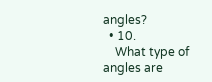angles?
  • 10.
    What type of angles are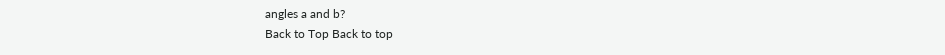angles a and b?
Back to Top Back to top